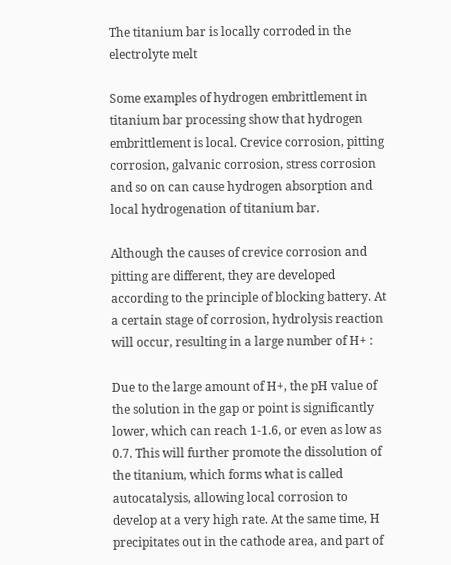The titanium bar is locally corroded in the electrolyte melt

Some examples of hydrogen embrittlement in titanium bar processing show that hydrogen embrittlement is local. Crevice corrosion, pitting corrosion, galvanic corrosion, stress corrosion and so on can cause hydrogen absorption and local hydrogenation of titanium bar.

Although the causes of crevice corrosion and pitting are different, they are developed according to the principle of blocking battery. At a certain stage of corrosion, hydrolysis reaction will occur, resulting in a large number of H+ :

Due to the large amount of H+, the pH value of the solution in the gap or point is significantly lower, which can reach 1-1.6, or even as low as 0.7. This will further promote the dissolution of the titanium, which forms what is called autocatalysis, allowing local corrosion to develop at a very high rate. At the same time, H precipitates out in the cathode area, and part of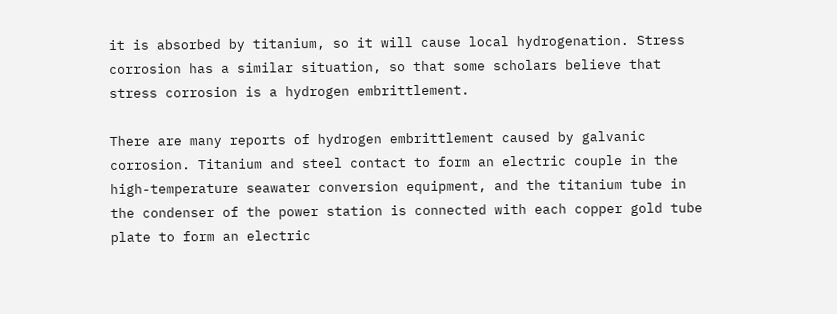it is absorbed by titanium, so it will cause local hydrogenation. Stress corrosion has a similar situation, so that some scholars believe that stress corrosion is a hydrogen embrittlement.

There are many reports of hydrogen embrittlement caused by galvanic corrosion. Titanium and steel contact to form an electric couple in the high-temperature seawater conversion equipment, and the titanium tube in the condenser of the power station is connected with each copper gold tube plate to form an electric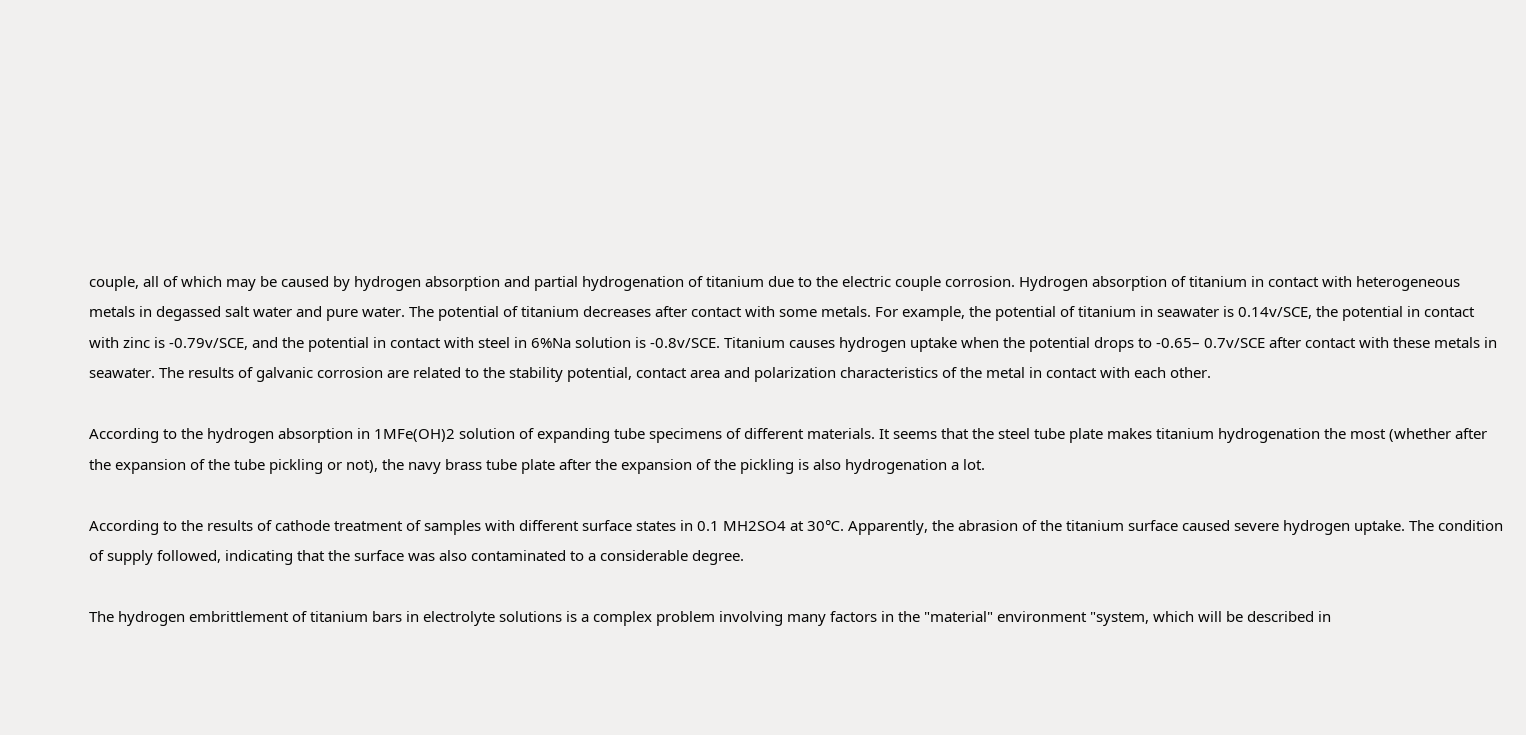couple, all of which may be caused by hydrogen absorption and partial hydrogenation of titanium due to the electric couple corrosion. Hydrogen absorption of titanium in contact with heterogeneous metals in degassed salt water and pure water. The potential of titanium decreases after contact with some metals. For example, the potential of titanium in seawater is 0.14v/SCE, the potential in contact with zinc is -0.79v/SCE, and the potential in contact with steel in 6%Na solution is -0.8v/SCE. Titanium causes hydrogen uptake when the potential drops to -0.65– 0.7v/SCE after contact with these metals in seawater. The results of galvanic corrosion are related to the stability potential, contact area and polarization characteristics of the metal in contact with each other.

According to the hydrogen absorption in 1MFe(OH)2 solution of expanding tube specimens of different materials. It seems that the steel tube plate makes titanium hydrogenation the most (whether after the expansion of the tube pickling or not), the navy brass tube plate after the expansion of the pickling is also hydrogenation a lot.

According to the results of cathode treatment of samples with different surface states in 0.1 MH2SO4 at 30℃. Apparently, the abrasion of the titanium surface caused severe hydrogen uptake. The condition of supply followed, indicating that the surface was also contaminated to a considerable degree.

The hydrogen embrittlement of titanium bars in electrolyte solutions is a complex problem involving many factors in the "material" environment "system, which will be described in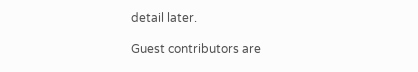detail later.

Guest contributors are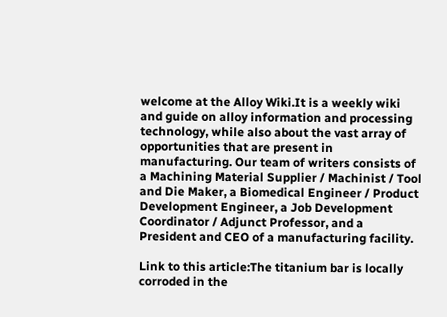welcome at the Alloy Wiki.It is a weekly wiki and guide on alloy information and processing technology, while also about the vast array of opportunities that are present in manufacturing. Our team of writers consists of a Machining Material Supplier / Machinist / Tool and Die Maker, a Biomedical Engineer / Product Development Engineer, a Job Development Coordinator / Adjunct Professor, and a President and CEO of a manufacturing facility.

Link to this article:The titanium bar is locally corroded in the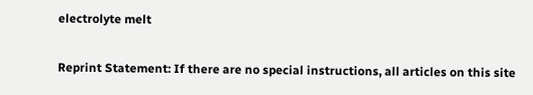electrolyte melt

Reprint Statement: If there are no special instructions, all articles on this site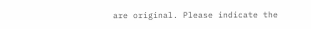are original. Please indicate the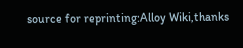source for reprinting:Alloy Wiki,thanks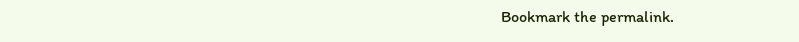Bookmark the permalink.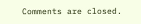Comments are closed.